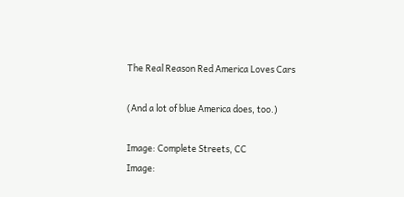The Real Reason Red America Loves Cars

(And a lot of blue America does, too.)

Image: Complete Streets, CC
Image: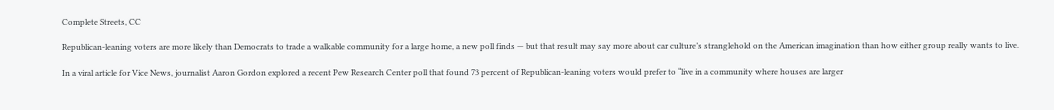Complete Streets, CC

Republican-leaning voters are more likely than Democrats to trade a walkable community for a large home, a new poll finds — but that result may say more about car culture’s stranglehold on the American imagination than how either group really wants to live.

In a viral article for Vice News, journalist Aaron Gordon explored a recent Pew Research Center poll that found 73 percent of Republican-leaning voters would prefer to “live in a community where houses are larger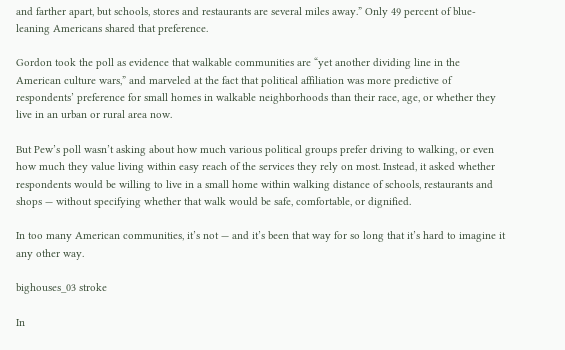and farther apart, but schools, stores and restaurants are several miles away.” Only 49 percent of blue-leaning Americans shared that preference.

Gordon took the poll as evidence that walkable communities are “yet another dividing line in the American culture wars,” and marveled at the fact that political affiliation was more predictive of respondents’ preference for small homes in walkable neighborhoods than their race, age, or whether they live in an urban or rural area now.

But Pew’s poll wasn’t asking about how much various political groups prefer driving to walking, or even how much they value living within easy reach of the services they rely on most. Instead, it asked whether respondents would be willing to live in a small home within walking distance of schools, restaurants and shops — without specifying whether that walk would be safe, comfortable, or dignified.

In too many American communities, it’s not — and it’s been that way for so long that it’s hard to imagine it any other way.

bighouses_03 stroke

In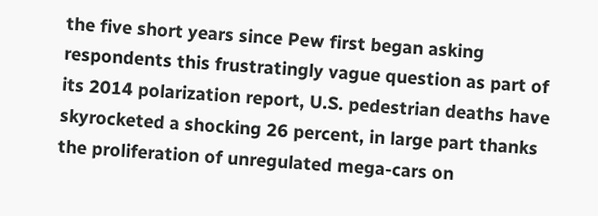the five short years since Pew first began asking respondents this frustratingly vague question as part of its 2014 polarization report, U.S. pedestrian deaths have skyrocketed a shocking 26 percent, in large part thanks the proliferation of unregulated mega-cars on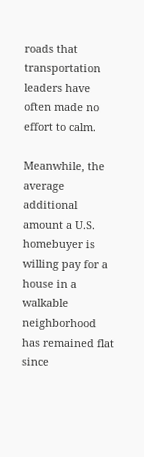roads that transportation leaders have often made no effort to calm.

Meanwhile, the average additional amount a U.S. homebuyer is willing pay for a house in a walkable neighborhood has remained flat since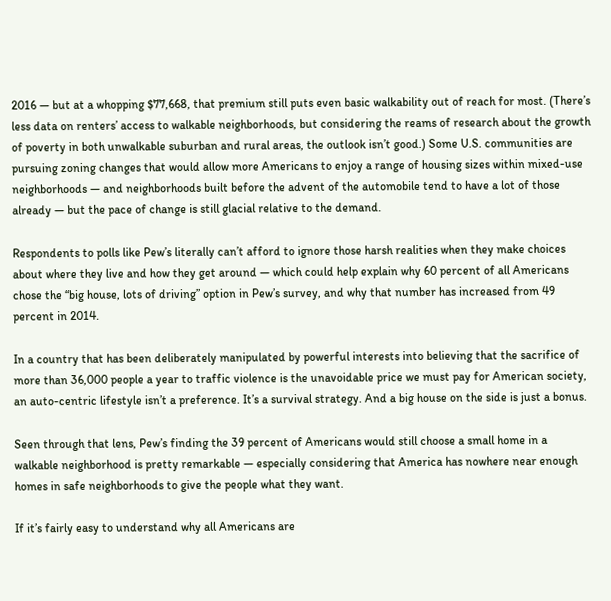2016 — but at a whopping $77,668, that premium still puts even basic walkability out of reach for most. (There’s less data on renters’ access to walkable neighborhoods, but considering the reams of research about the growth of poverty in both unwalkable suburban and rural areas, the outlook isn’t good.) Some U.S. communities are pursuing zoning changes that would allow more Americans to enjoy a range of housing sizes within mixed-use neighborhoods — and neighborhoods built before the advent of the automobile tend to have a lot of those already — but the pace of change is still glacial relative to the demand.

Respondents to polls like Pew’s literally can’t afford to ignore those harsh realities when they make choices about where they live and how they get around — which could help explain why 60 percent of all Americans chose the “big house, lots of driving” option in Pew’s survey, and why that number has increased from 49 percent in 2014.

In a country that has been deliberately manipulated by powerful interests into believing that the sacrifice of more than 36,000 people a year to traffic violence is the unavoidable price we must pay for American society, an auto-centric lifestyle isn’t a preference. It’s a survival strategy. And a big house on the side is just a bonus.

Seen through that lens, Pew’s finding the 39 percent of Americans would still choose a small home in a walkable neighborhood is pretty remarkable — especially considering that America has nowhere near enough homes in safe neighborhoods to give the people what they want.

If it’s fairly easy to understand why all Americans are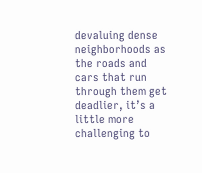devaluing dense neighborhoods as the roads and cars that run through them get deadlier, it’s a little more challenging to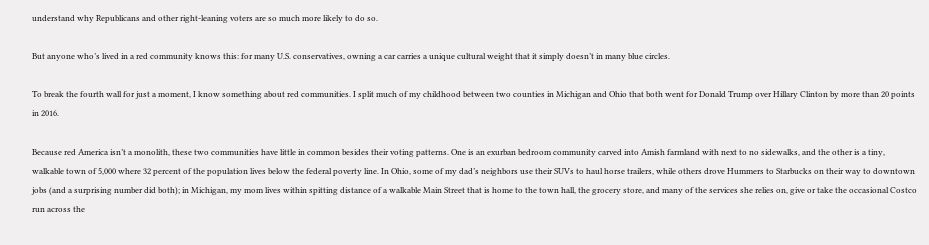understand why Republicans and other right-leaning voters are so much more likely to do so.

But anyone who’s lived in a red community knows this: for many U.S. conservatives, owning a car carries a unique cultural weight that it simply doesn’t in many blue circles.

To break the fourth wall for just a moment, I know something about red communities. I split much of my childhood between two counties in Michigan and Ohio that both went for Donald Trump over Hillary Clinton by more than 20 points in 2016.

Because red America isn’t a monolith, these two communities have little in common besides their voting patterns. One is an exurban bedroom community carved into Amish farmland with next to no sidewalks, and the other is a tiny, walkable town of 5,000 where 32 percent of the population lives below the federal poverty line. In Ohio, some of my dad’s neighbors use their SUVs to haul horse trailers, while others drove Hummers to Starbucks on their way to downtown jobs (and a surprising number did both); in Michigan, my mom lives within spitting distance of a walkable Main Street that is home to the town hall, the grocery store, and many of the services she relies on, give or take the occasional Costco run across the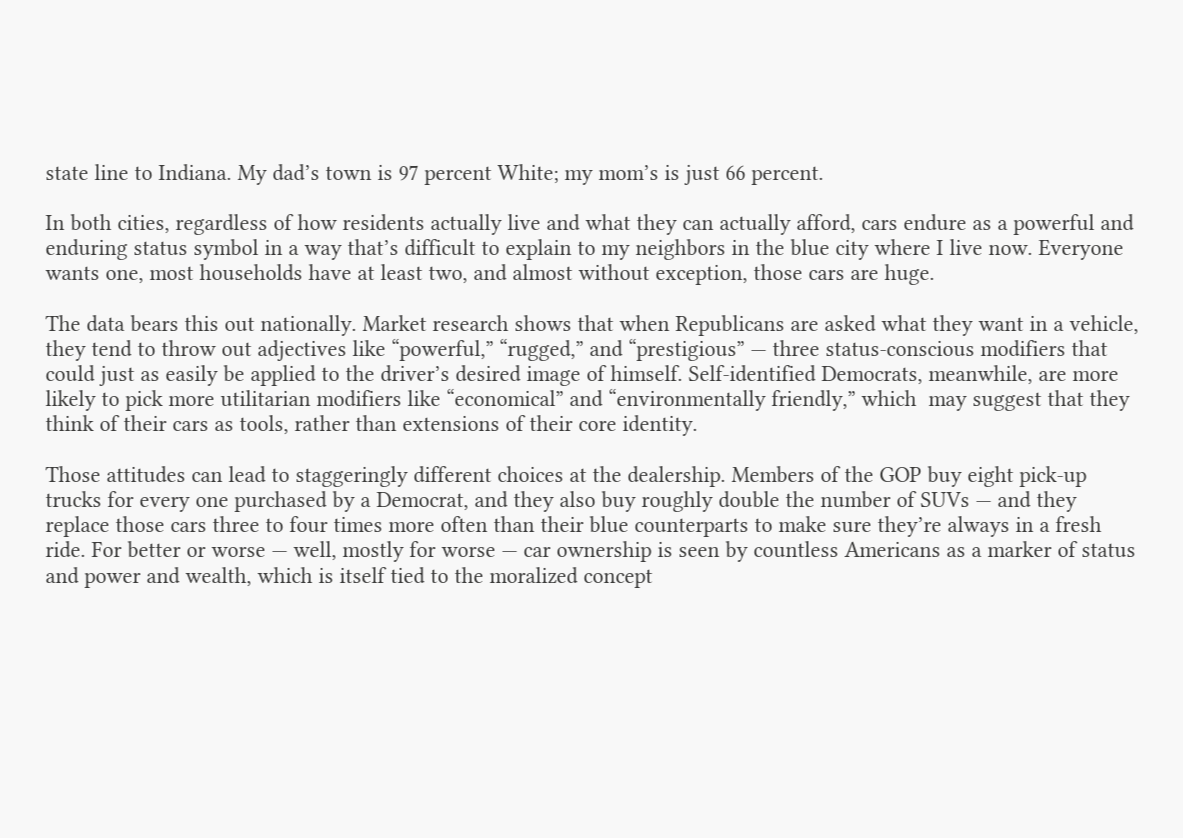state line to Indiana. My dad’s town is 97 percent White; my mom’s is just 66 percent.

In both cities, regardless of how residents actually live and what they can actually afford, cars endure as a powerful and enduring status symbol in a way that’s difficult to explain to my neighbors in the blue city where I live now. Everyone wants one, most households have at least two, and almost without exception, those cars are huge.

The data bears this out nationally. Market research shows that when Republicans are asked what they want in a vehicle, they tend to throw out adjectives like “powerful,” “rugged,” and “prestigious” — three status-conscious modifiers that could just as easily be applied to the driver’s desired image of himself. Self-identified Democrats, meanwhile, are more likely to pick more utilitarian modifiers like “economical” and “environmentally friendly,” which  may suggest that they think of their cars as tools, rather than extensions of their core identity.

Those attitudes can lead to staggeringly different choices at the dealership. Members of the GOP buy eight pick-up trucks for every one purchased by a Democrat, and they also buy roughly double the number of SUVs — and they replace those cars three to four times more often than their blue counterparts to make sure they’re always in a fresh ride. For better or worse — well, mostly for worse — car ownership is seen by countless Americans as a marker of status and power and wealth, which is itself tied to the moralized concept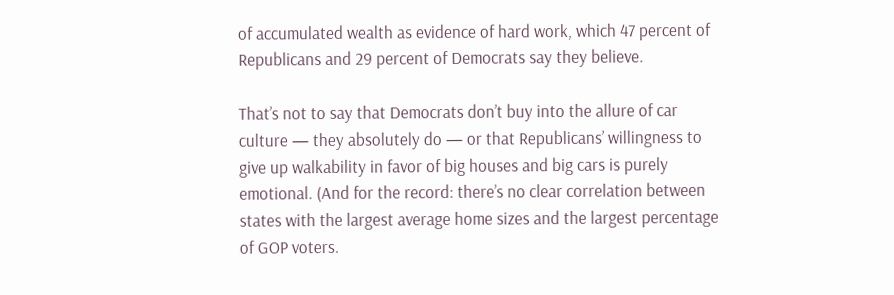of accumulated wealth as evidence of hard work, which 47 percent of Republicans and 29 percent of Democrats say they believe.

That’s not to say that Democrats don’t buy into the allure of car culture — they absolutely do — or that Republicans’ willingness to give up walkability in favor of big houses and big cars is purely emotional. (And for the record: there’s no clear correlation between states with the largest average home sizes and the largest percentage of GOP voters.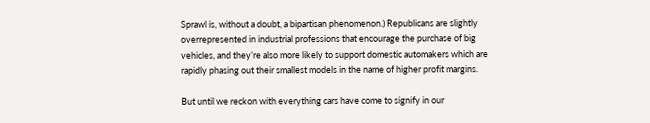Sprawl is, without a doubt, a bipartisan phenomenon.) Republicans are slightly overrepresented in industrial professions that encourage the purchase of big vehicles, and they’re also more likely to support domestic automakers which are rapidly phasing out their smallest models in the name of higher profit margins.

But until we reckon with everything cars have come to signify in our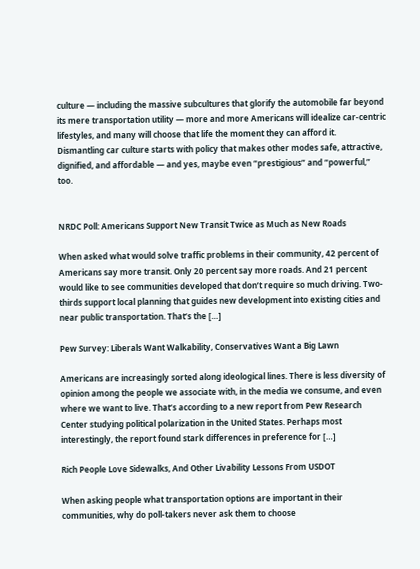culture — including the massive subcultures that glorify the automobile far beyond its mere transportation utility — more and more Americans will idealize car-centric lifestyles, and many will choose that life the moment they can afford it.  Dismantling car culture starts with policy that makes other modes safe, attractive, dignified, and affordable — and yes, maybe even “prestigious” and “powerful,” too.


NRDC Poll: Americans Support New Transit Twice as Much as New Roads

When asked what would solve traffic problems in their community, 42 percent of Americans say more transit. Only 20 percent say more roads. And 21 percent would like to see communities developed that don’t require so much driving. Two-thirds support local planning that guides new development into existing cities and near public transportation. That’s the […]

Pew Survey: Liberals Want Walkability, Conservatives Want a Big Lawn

Americans are increasingly sorted along ideological lines. There is less diversity of opinion among the people we associate with, in the media we consume, and even where we want to live. That’s according to a new report from Pew Research Center studying political polarization in the United States. Perhaps most interestingly, the report found stark differences in preference for […]

Rich People Love Sidewalks, And Other Livability Lessons From USDOT

When asking people what transportation options are important in their communities, why do poll-takers never ask them to choose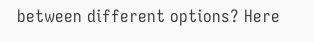between different options? Here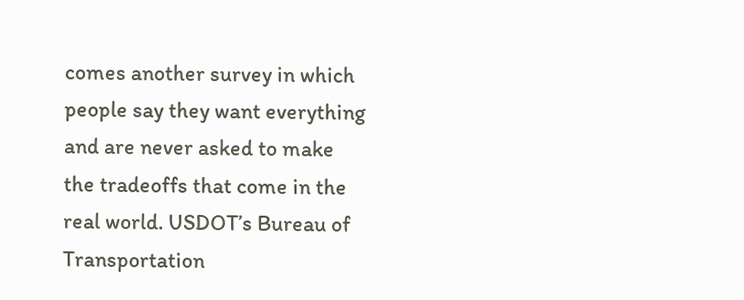comes another survey in which people say they want everything and are never asked to make the tradeoffs that come in the real world. USDOT’s Bureau of Transportation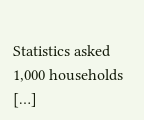Statistics asked 1,000 households […]